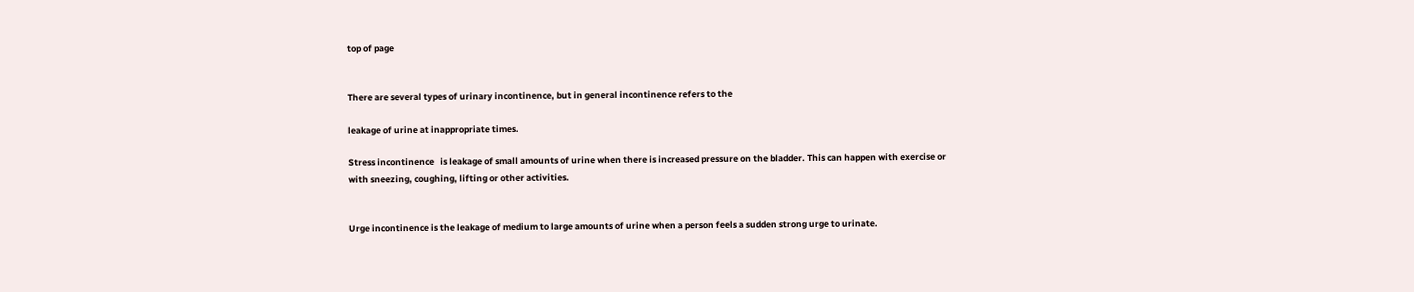top of page


There are several types of urinary incontinence, but in general incontinence refers to the

leakage of urine at inappropriate times.

Stress incontinence   is leakage of small amounts of urine when there is increased pressure on the bladder. This can happen with exercise or with sneezing, coughing, lifting or other activities.


Urge incontinence is the leakage of medium to large amounts of urine when a person feels a sudden strong urge to urinate.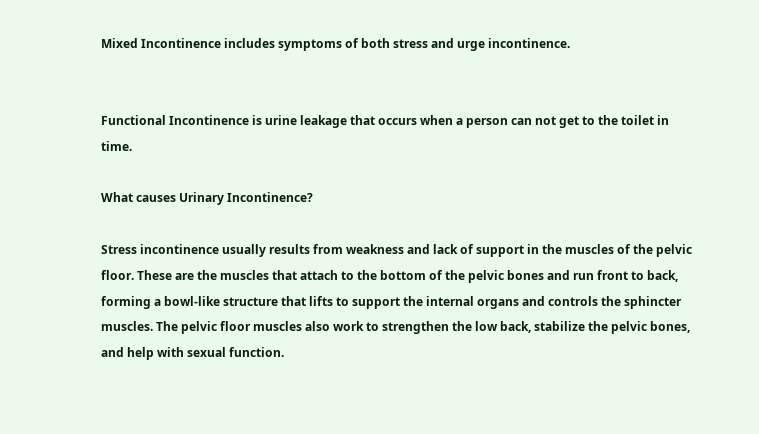Mixed Incontinence includes symptoms of both stress and urge incontinence.


Functional Incontinence is urine leakage that occurs when a person can not get to the toilet in time.

What causes Urinary Incontinence?

Stress incontinence usually results from weakness and lack of support in the muscles of the pelvic floor. These are the muscles that attach to the bottom of the pelvic bones and run front to back, forming a bowl-like structure that lifts to support the internal organs and controls the sphincter muscles. The pelvic floor muscles also work to strengthen the low back, stabilize the pelvic bones, and help with sexual function.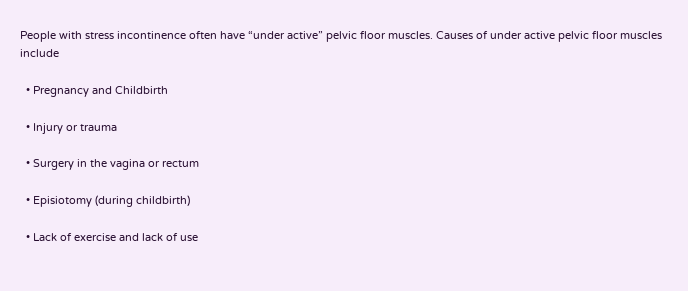People with stress incontinence often have “under active” pelvic floor muscles. Causes of under active pelvic floor muscles include

  • Pregnancy and Childbirth

  • Injury or trauma

  • Surgery in the vagina or rectum

  • Episiotomy (during childbirth)

  • Lack of exercise and lack of use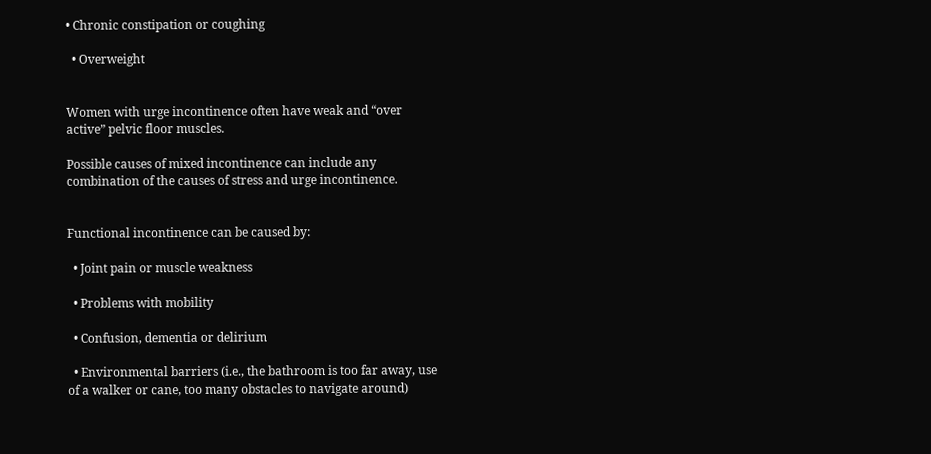• Chronic constipation or coughing

  • Overweight


Women with urge incontinence often have weak and “over active” pelvic floor muscles.

Possible causes of mixed incontinence can include any combination of the causes of stress and urge incontinence.


Functional incontinence can be caused by:

  • Joint pain or muscle weakness

  • Problems with mobility

  • Confusion, dementia or delirium

  • Environmental barriers (i.e., the bathroom is too far away, use of a walker or cane, too many obstacles to navigate around)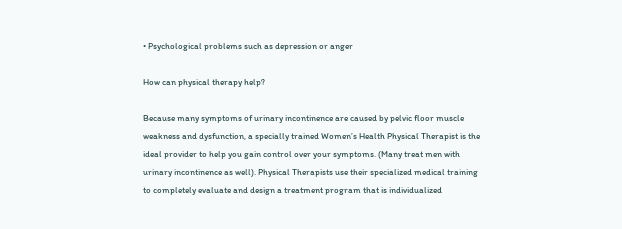• Psychological problems such as depression or anger

How can physical therapy help?

Because many symptoms of urinary incontinence are caused by pelvic floor muscle weakness and dysfunction, a specially trained Women’s Health Physical Therapist is the ideal provider to help you gain control over your symptoms. (Many treat men with urinary incontinence as well). Physical Therapists use their specialized medical training to completely evaluate and design a treatment program that is individualized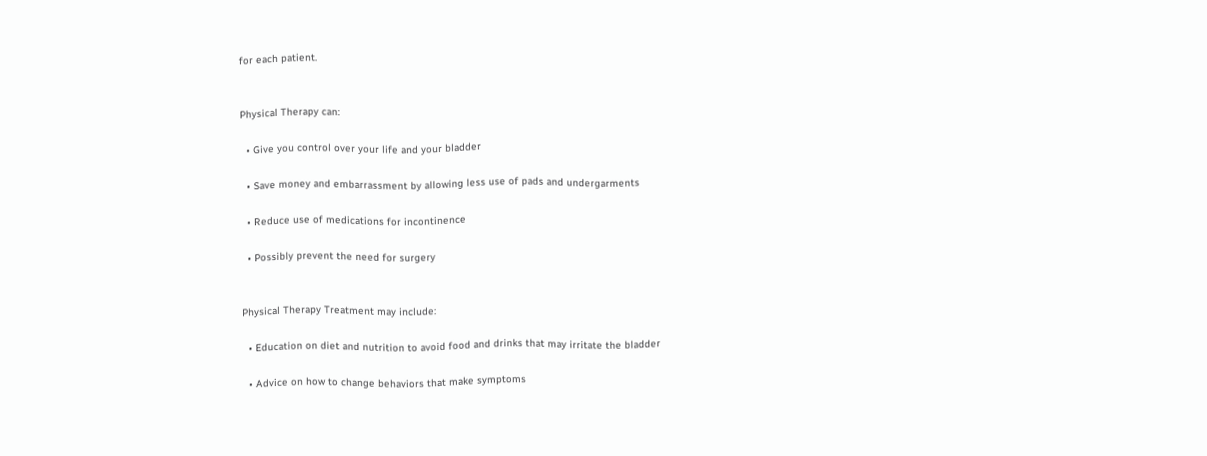for each patient.


Physical Therapy can:

  • Give you control over your life and your bladder

  • Save money and embarrassment by allowing less use of pads and undergarments

  • Reduce use of medications for incontinence

  • Possibly prevent the need for surgery


Physical Therapy Treatment may include:

  • Education on diet and nutrition to avoid food and drinks that may irritate the bladder

  • Advice on how to change behaviors that make symptoms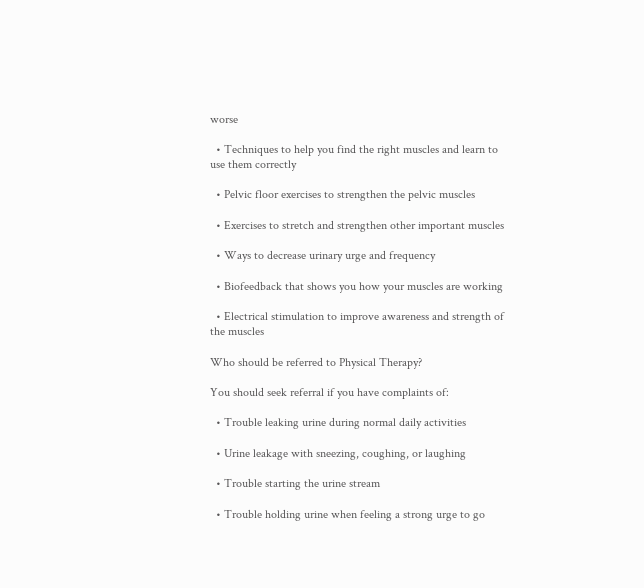worse

  • Techniques to help you find the right muscles and learn to use them correctly

  • Pelvic floor exercises to strengthen the pelvic muscles

  • Exercises to stretch and strengthen other important muscles

  • Ways to decrease urinary urge and frequency

  • Biofeedback that shows you how your muscles are working

  • Electrical stimulation to improve awareness and strength of the muscles

Who should be referred to Physical Therapy?

You should seek referral if you have complaints of:

  • Trouble leaking urine during normal daily activities

  • Urine leakage with sneezing, coughing, or laughing

  • Trouble starting the urine stream

  • Trouble holding urine when feeling a strong urge to go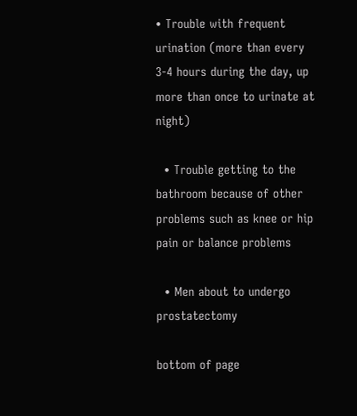• Trouble with frequent urination (more than every 3-4 hours during the day, up more than once to urinate at night)

  • Trouble getting to the bathroom because of other problems such as knee or hip pain or balance problems

  • Men about to undergo prostatectomy

bottom of page